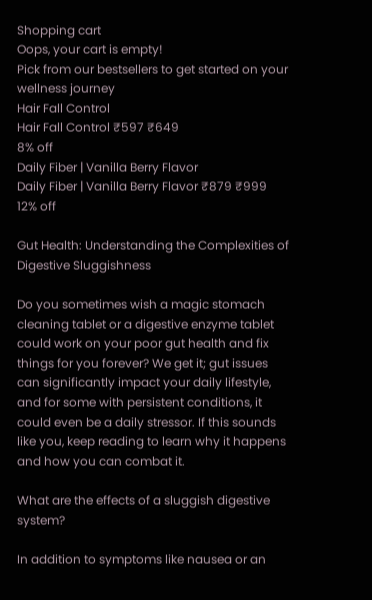Shopping cart
Oops, your cart is empty!
Pick from our bestsellers to get started on your wellness journey
Hair Fall Control
Hair Fall Control ₹597 ₹649
8% off
Daily Fiber | Vanilla Berry Flavor
Daily Fiber | Vanilla Berry Flavor ₹879 ₹999
12% off

Gut Health: Understanding the Complexities of Digestive Sluggishness

Do you sometimes wish a magic stomach cleaning tablet or a digestive enzyme tablet could work on your poor gut health and fix things for you forever? We get it; gut issues can significantly impact your daily lifestyle, and for some with persistent conditions, it could even be a daily stressor. If this sounds like you, keep reading to learn why it happens and how you can combat it.

What are the effects of a sluggish digestive system?

In addition to symptoms like nausea or an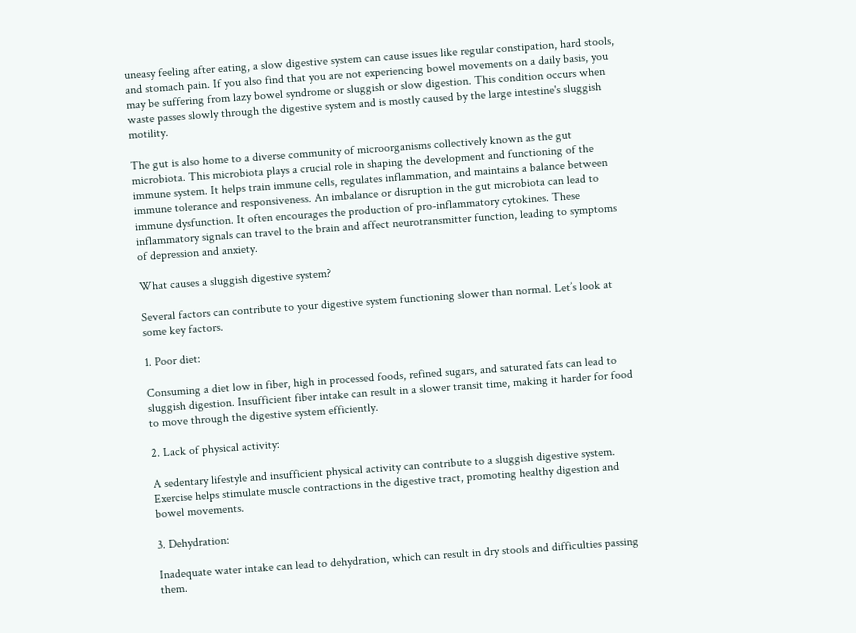uneasy feeling after eating, a slow digestive system can cause issues like regular constipation, hard stools, and stomach pain. If you also find that you are not experiencing bowel movements on a daily basis, you may be suffering from lazy bowel syndrome or sluggish or slow digestion. This condition occurs when waste passes slowly through the digestive system and is mostly caused by the large intestine's sluggish motility.

The gut is also home to a diverse community of microorganisms collectively known as the gut microbiota. This microbiota plays a crucial role in shaping the development and functioning of the immune system. It helps train immune cells, regulates inflammation, and maintains a balance between immune tolerance and responsiveness. An imbalance or disruption in the gut microbiota can lead to immune dysfunction. It often encourages the production of pro-inflammatory cytokines. These inflammatory signals can travel to the brain and affect neurotransmitter function, leading to symptoms of depression and anxiety.

What causes a sluggish digestive system?

Several factors can contribute to your digestive system functioning slower than normal. Let’s look at some key factors.

1. Poor diet:

Consuming a diet low in fiber, high in processed foods, refined sugars, and saturated fats can lead to sluggish digestion. Insufficient fiber intake can result in a slower transit time, making it harder for food to move through the digestive system efficiently.

2. Lack of physical activity:

A sedentary lifestyle and insufficient physical activity can contribute to a sluggish digestive system. Exercise helps stimulate muscle contractions in the digestive tract, promoting healthy digestion and bowel movements.

3. Dehydration:

Inadequate water intake can lead to dehydration, which can result in dry stools and difficulties passing them.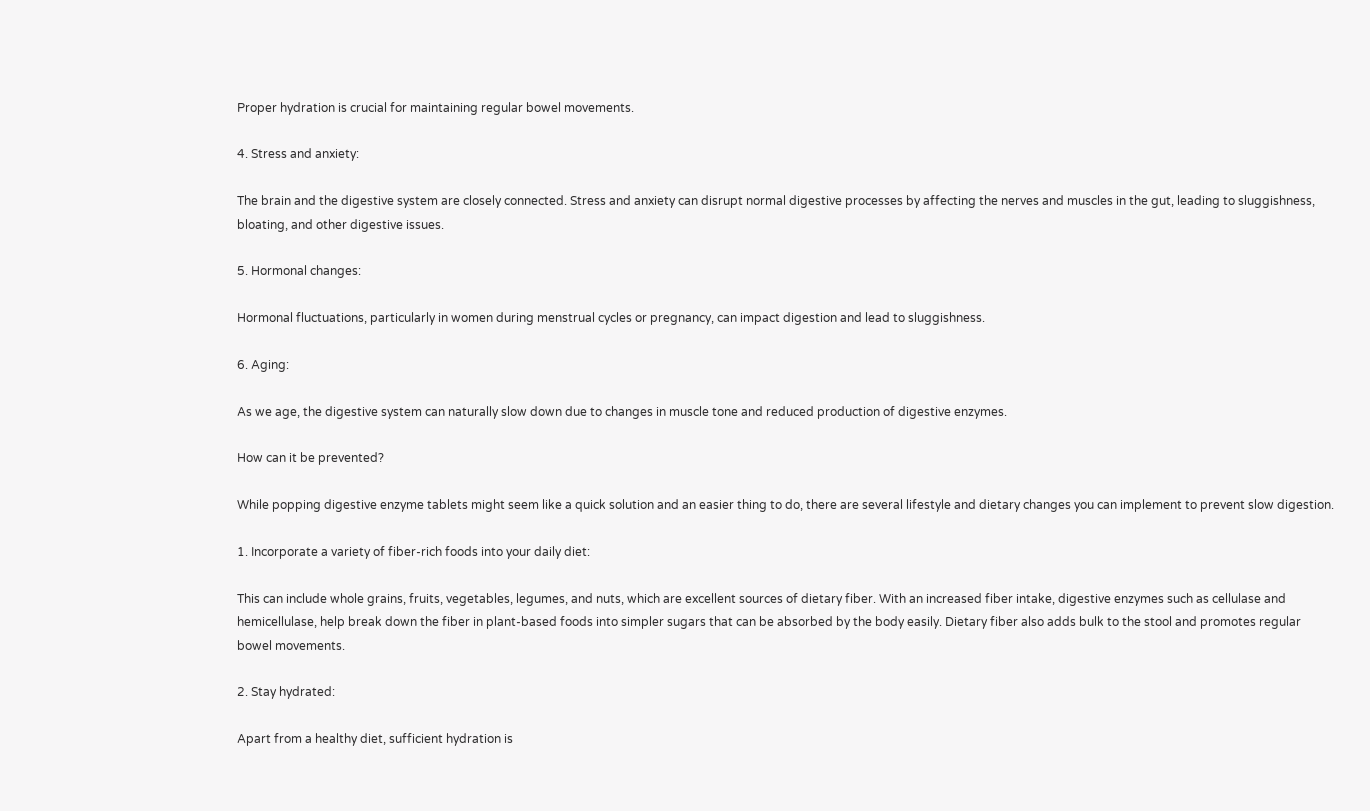Proper hydration is crucial for maintaining regular bowel movements.

4. Stress and anxiety:

The brain and the digestive system are closely connected. Stress and anxiety can disrupt normal digestive processes by affecting the nerves and muscles in the gut, leading to sluggishness, bloating, and other digestive issues.

5. Hormonal changes:

Hormonal fluctuations, particularly in women during menstrual cycles or pregnancy, can impact digestion and lead to sluggishness.

6. Aging:

As we age, the digestive system can naturally slow down due to changes in muscle tone and reduced production of digestive enzymes.

How can it be prevented?

While popping digestive enzyme tablets might seem like a quick solution and an easier thing to do, there are several lifestyle and dietary changes you can implement to prevent slow digestion.

1. Incorporate a variety of fiber-rich foods into your daily diet:

This can include whole grains, fruits, vegetables, legumes, and nuts, which are excellent sources of dietary fiber. With an increased fiber intake, digestive enzymes such as cellulase and hemicellulase, help break down the fiber in plant-based foods into simpler sugars that can be absorbed by the body easily. Dietary fiber also adds bulk to the stool and promotes regular bowel movements.

2. Stay hydrated:

Apart from a healthy diet, sufficient hydration is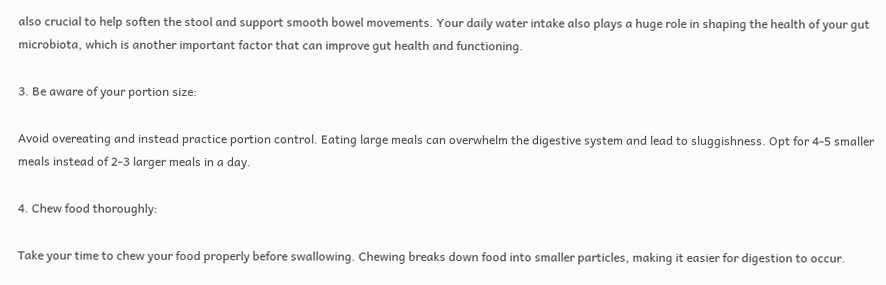also crucial to help soften the stool and support smooth bowel movements. Your daily water intake also plays a huge role in shaping the health of your gut microbiota, which is another important factor that can improve gut health and functioning.

3. Be aware of your portion size:

Avoid overeating and instead practice portion control. Eating large meals can overwhelm the digestive system and lead to sluggishness. Opt for 4-5 smaller meals instead of 2-3 larger meals in a day.

4. Chew food thoroughly:

Take your time to chew your food properly before swallowing. Chewing breaks down food into smaller particles, making it easier for digestion to occur.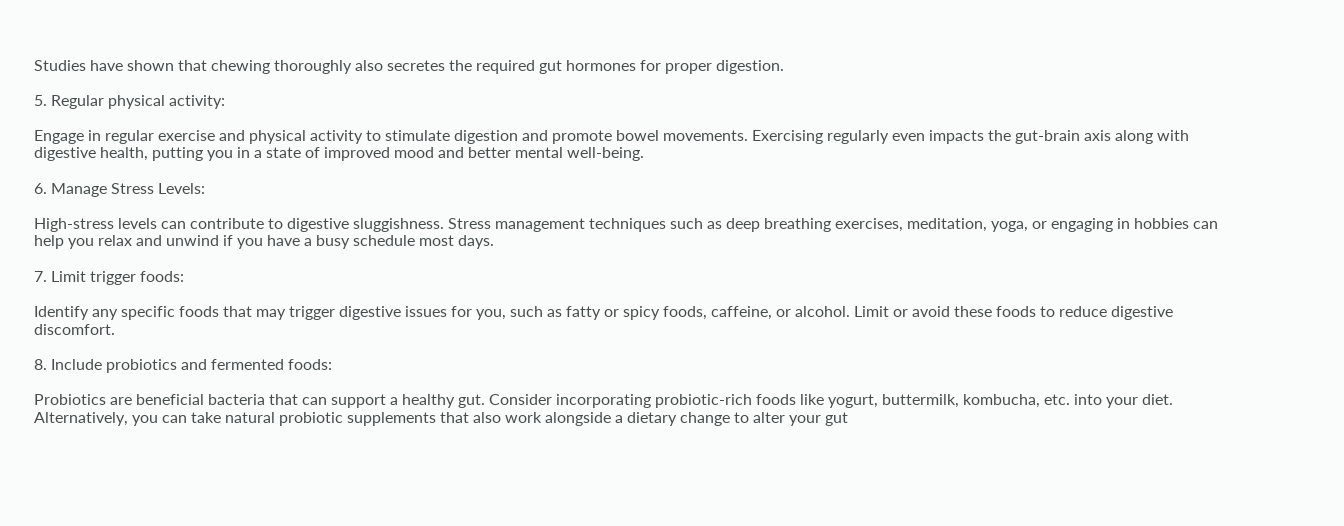Studies have shown that chewing thoroughly also secretes the required gut hormones for proper digestion.

5. Regular physical activity:

Engage in regular exercise and physical activity to stimulate digestion and promote bowel movements. Exercising regularly even impacts the gut-brain axis along with digestive health, putting you in a state of improved mood and better mental well-being.

6. Manage Stress Levels:

High-stress levels can contribute to digestive sluggishness. Stress management techniques such as deep breathing exercises, meditation, yoga, or engaging in hobbies can help you relax and unwind if you have a busy schedule most days.

7. Limit trigger foods:

Identify any specific foods that may trigger digestive issues for you, such as fatty or spicy foods, caffeine, or alcohol. Limit or avoid these foods to reduce digestive discomfort.

8. Include probiotics and fermented foods:

Probiotics are beneficial bacteria that can support a healthy gut. Consider incorporating probiotic-rich foods like yogurt, buttermilk, kombucha, etc. into your diet. Alternatively, you can take natural probiotic supplements that also work alongside a dietary change to alter your gut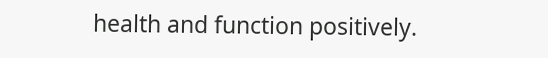health and function positively.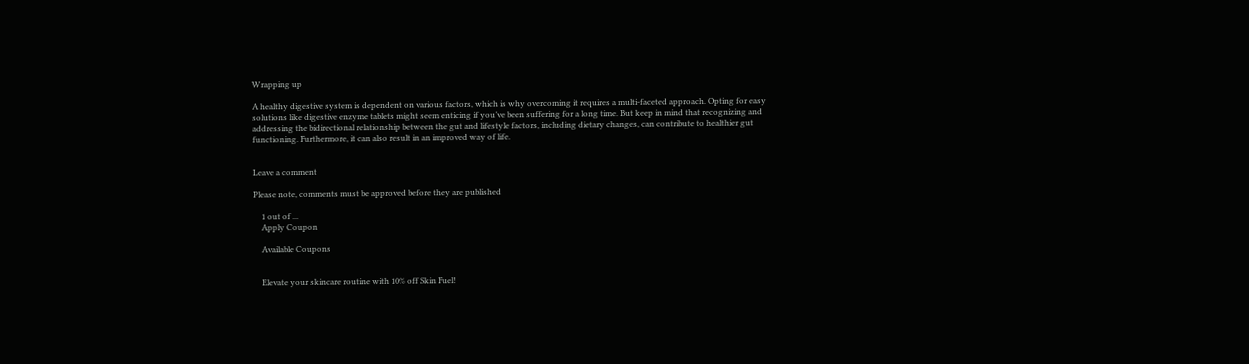Wrapping up

A healthy digestive system is dependent on various factors, which is why overcoming it requires a multi-faceted approach. Opting for easy solutions like digestive enzyme tablets might seem enticing if you’ve been suffering for a long time. But keep in mind that recognizing and addressing the bidirectional relationship between the gut and lifestyle factors, including dietary changes, can contribute to healthier gut functioning. Furthermore, it can also result in an improved way of life.


Leave a comment

Please note, comments must be approved before they are published

    1 out of ...
    Apply Coupon

    Available Coupons


    Elevate your skincare routine with 10% off Skin Fuel!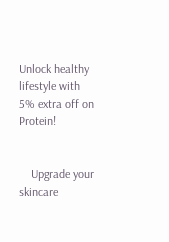Unlock healthy lifestyle with 5% extra off on Protein!


    Upgrade your skincare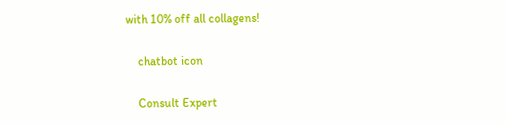with 10% off all collagens!

    chatbot icon

    Consult Expert